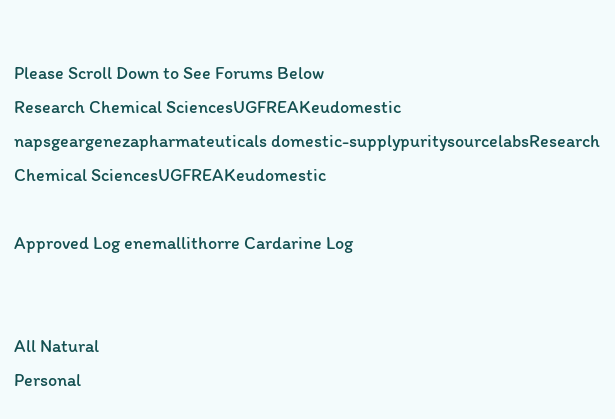Please Scroll Down to See Forums Below
Research Chemical SciencesUGFREAKeudomestic
napsgeargenezapharmateuticals domestic-supplypuritysourcelabsResearch Chemical SciencesUGFREAKeudomestic

Approved Log enemallithorre Cardarine Log


All Natural
Personal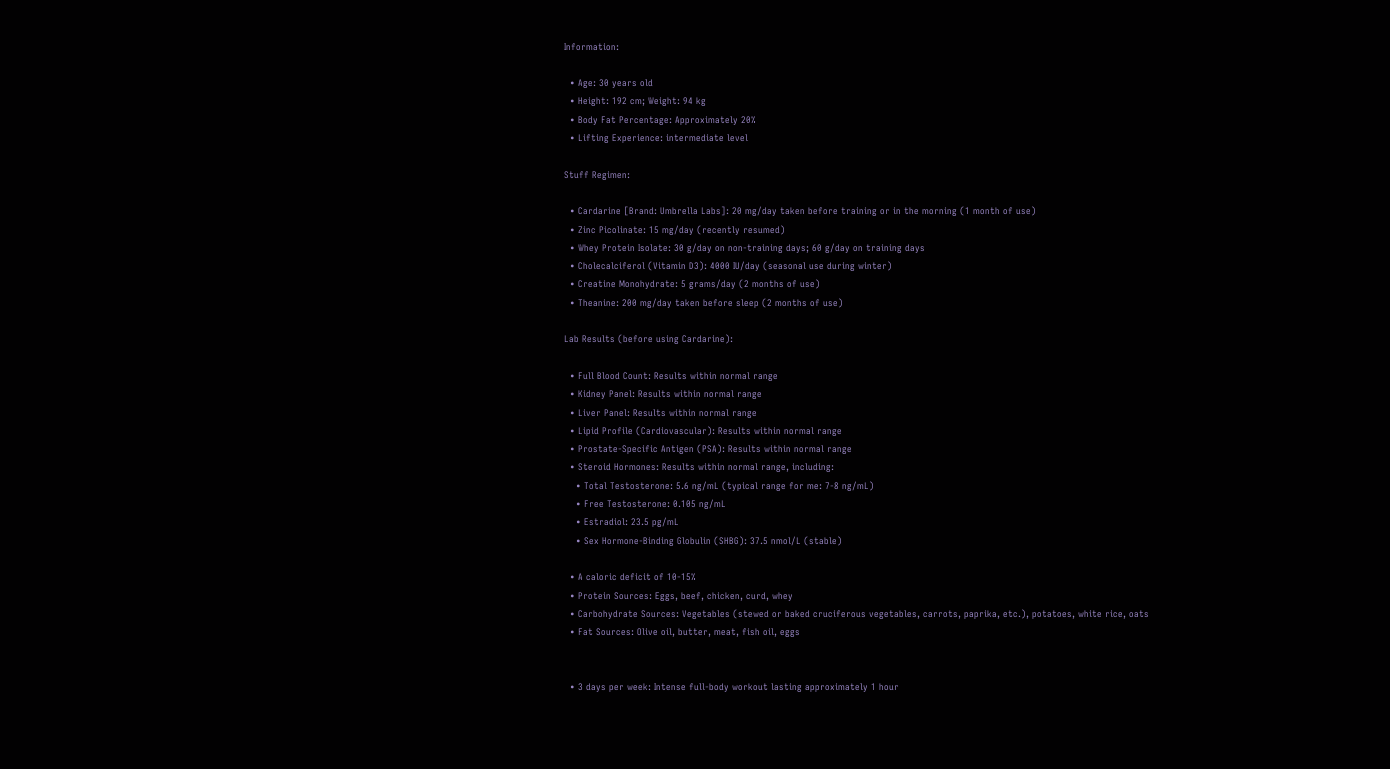Information:

  • Age: 30 years old
  • Height: 192 cm; Weight: 94 kg
  • Body Fat Percentage: Approximately 20%
  • Lifting Experience: intermediate level

Stuff Regimen:

  • Cardarine [Brand: Umbrella Labs]: 20 mg/day taken before training or in the morning (1 month of use)
  • Zinc Picolinate: 15 mg/day (recently resumed)
  • Whey Protein Isolate: 30 g/day on non-training days; 60 g/day on training days
  • Cholecalciferol (Vitamin D3): 4000 IU/day (seasonal use during winter)
  • Creatine Monohydrate: 5 grams/day (2 months of use)
  • Theanine: 200 mg/day taken before sleep (2 months of use)

Lab Results (before using Cardarine):

  • Full Blood Count: Results within normal range
  • Kidney Panel: Results within normal range
  • Liver Panel: Results within normal range
  • Lipid Profile (Cardiovascular): Results within normal range
  • Prostate-Specific Antigen (PSA): Results within normal range
  • Steroid Hormones: Results within normal range, including:
    • Total Testosterone: 5.6 ng/mL (typical range for me: 7-8 ng/mL)
    • Free Testosterone: 0.105 ng/mL
    • Estradiol: 23.5 pg/mL
    • Sex Hormone-Binding Globulin (SHBG): 37.5 nmol/L (stable)

  • A caloric deficit of 10-15%
  • Protein Sources: Eggs, beef, chicken, curd, whey
  • Carbohydrate Sources: Vegetables (stewed or baked cruciferous vegetables, carrots, paprika, etc.), potatoes, white rice, oats
  • Fat Sources: Olive oil, butter, meat, fish oil, eggs


  • 3 days per week: Intense full-body workout lasting approximately 1 hour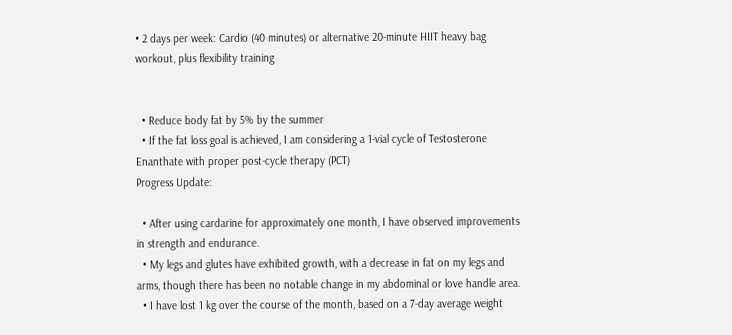• 2 days per week: Cardio (40 minutes) or alternative 20-minute HIIT heavy bag workout, plus flexibility training


  • Reduce body fat by 5% by the summer
  • If the fat loss goal is achieved, I am considering a 1-vial cycle of Testosterone Enanthate with proper post-cycle therapy (PCT)
Progress Update:

  • After using cardarine for approximately one month, I have observed improvements in strength and endurance.
  • My legs and glutes have exhibited growth, with a decrease in fat on my legs and arms, though there has been no notable change in my abdominal or love handle area.
  • I have lost 1 kg over the course of the month, based on a 7-day average weight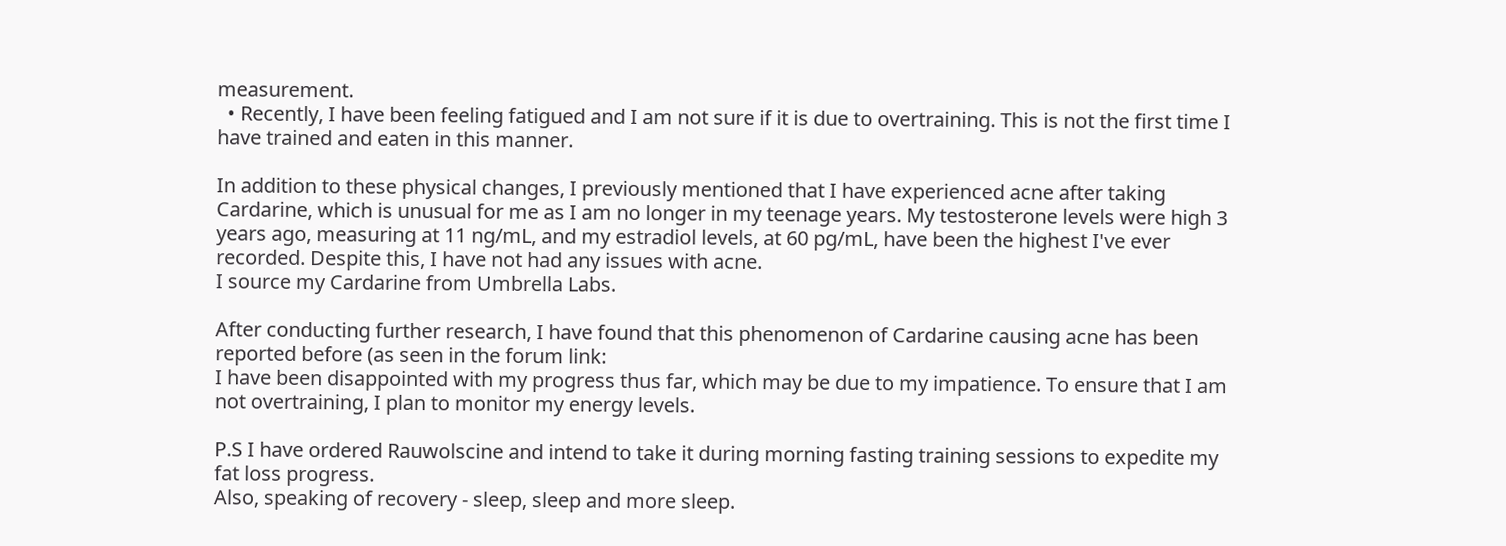measurement.
  • Recently, I have been feeling fatigued and I am not sure if it is due to overtraining. This is not the first time I have trained and eaten in this manner.

In addition to these physical changes, I previously mentioned that I have experienced acne after taking Cardarine, which is unusual for me as I am no longer in my teenage years. My testosterone levels were high 3 years ago, measuring at 11 ng/mL, and my estradiol levels, at 60 pg/mL, have been the highest I've ever recorded. Despite this, I have not had any issues with acne.
I source my Cardarine from Umbrella Labs.

After conducting further research, I have found that this phenomenon of Cardarine causing acne has been reported before (as seen in the forum link:
I have been disappointed with my progress thus far, which may be due to my impatience. To ensure that I am not overtraining, I plan to monitor my energy levels.

P.S I have ordered Rauwolscine and intend to take it during morning fasting training sessions to expedite my fat loss progress.
Also, speaking of recovery - sleep, sleep and more sleep.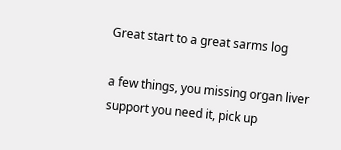Great start to a great sarms log

a few things, you missing organ liver support you need it, pick up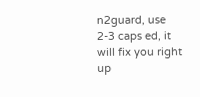n2guard, use 2-3 caps ed, it will fix you right up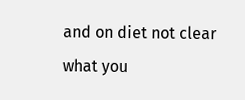and on diet not clear what you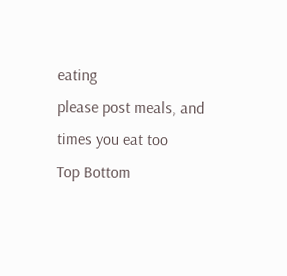eating
please post meals, and times you eat too
Top Bottom